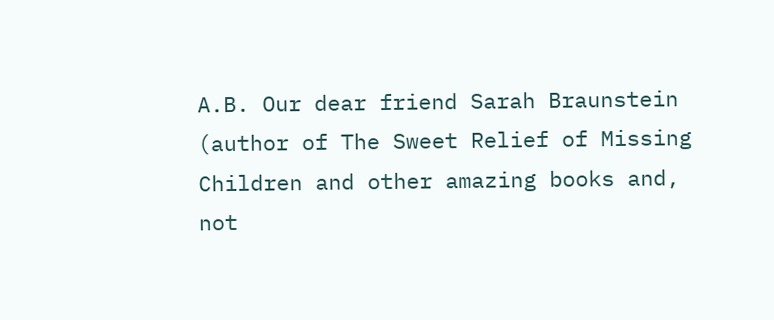A.B. Our dear friend Sarah Braunstein (author of The Sweet Relief of Missing Children and other amazing books and, not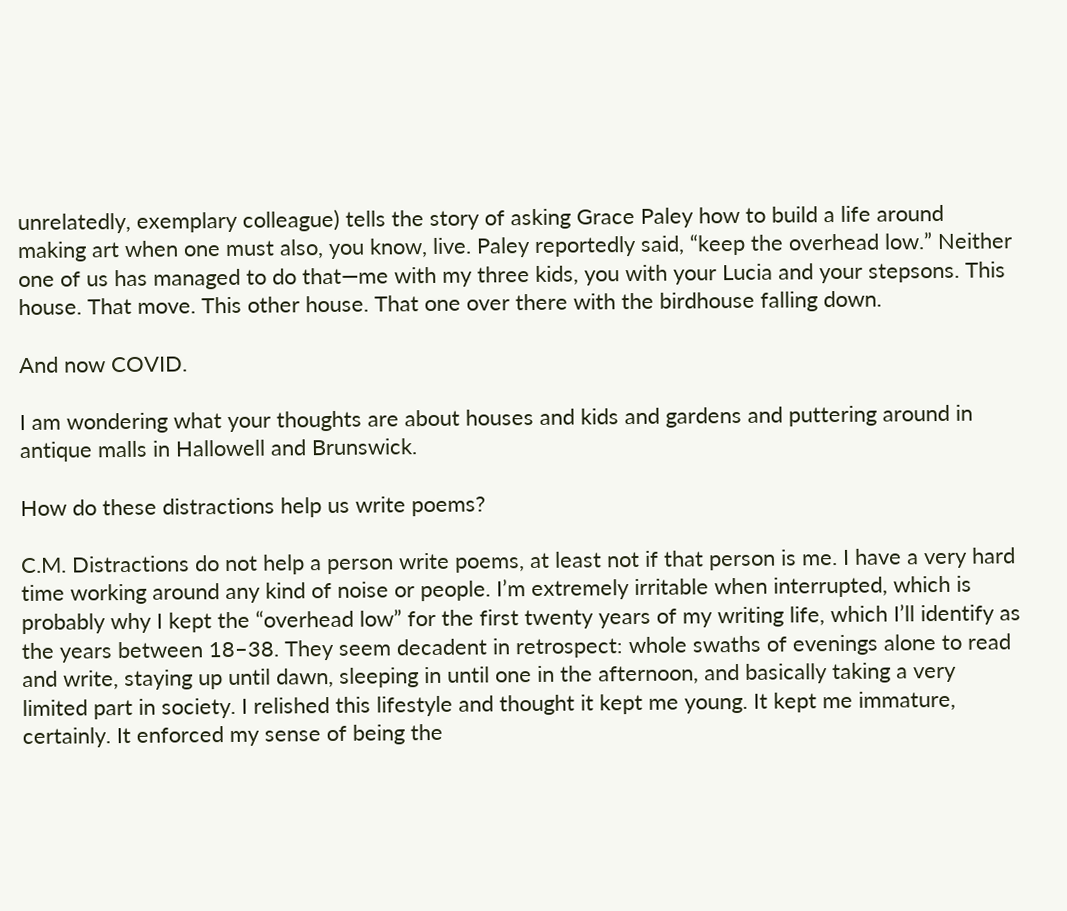unrelatedly, exemplary colleague) tells the story of asking Grace Paley how to build a life around making art when one must also, you know, live. Paley reportedly said, “keep the overhead low.” Neither one of us has managed to do that—me with my three kids, you with your Lucia and your stepsons. This house. That move. This other house. That one over there with the birdhouse falling down.

And now COVID.

I am wondering what your thoughts are about houses and kids and gardens and puttering around in antique malls in Hallowell and Brunswick.

How do these distractions help us write poems?

C.M. Distractions do not help a person write poems, at least not if that person is me. I have a very hard time working around any kind of noise or people. I’m extremely irritable when interrupted, which is probably why I kept the “overhead low” for the first twenty years of my writing life, which I’ll identify as the years between 18–38. They seem decadent in retrospect: whole swaths of evenings alone to read and write, staying up until dawn, sleeping in until one in the afternoon, and basically taking a very limited part in society. I relished this lifestyle and thought it kept me young. It kept me immature, certainly. It enforced my sense of being the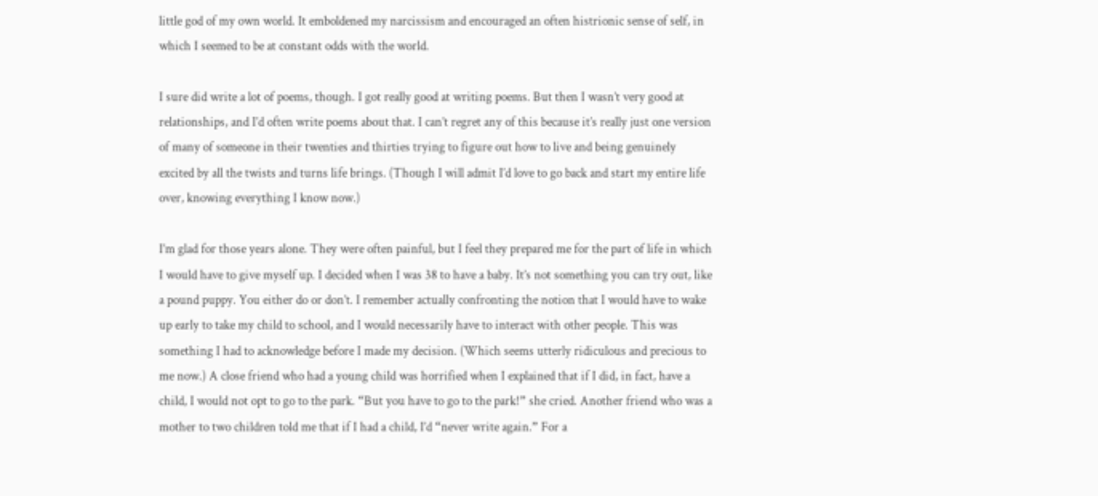little god of my own world. It emboldened my narcissism and encouraged an often histrionic sense of self, in which I seemed to be at constant odds with the world.

I sure did write a lot of poems, though. I got really good at writing poems. But then I wasn’t very good at relationships, and I’d often write poems about that. I can’t regret any of this because it’s really just one version of many of someone in their twenties and thirties trying to figure out how to live and being genuinely excited by all the twists and turns life brings. (Though I will admit I’d love to go back and start my entire life over, knowing everything I know now.)

I’m glad for those years alone. They were often painful, but I feel they prepared me for the part of life in which I would have to give myself up. I decided when I was 38 to have a baby. It’s not something you can try out, like a pound puppy. You either do or don’t. I remember actually confronting the notion that I would have to wake up early to take my child to school, and I would necessarily have to interact with other people. This was something I had to acknowledge before I made my decision. (Which seems utterly ridiculous and precious to me now.) A close friend who had a young child was horrified when I explained that if I did, in fact, have a child, I would not opt to go to the park. “But you have to go to the park!” she cried. Another friend who was a mother to two children told me that if I had a child, I’d “never write again.” For a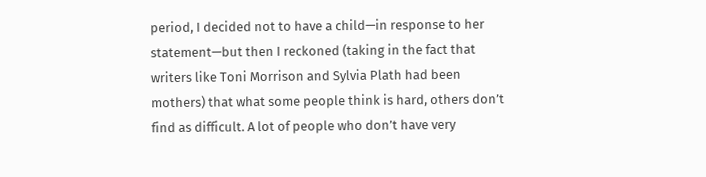period, I decided not to have a child—in response to her statement—but then I reckoned (taking in the fact that writers like Toni Morrison and Sylvia Plath had been mothers) that what some people think is hard, others don’t find as difficult. A lot of people who don’t have very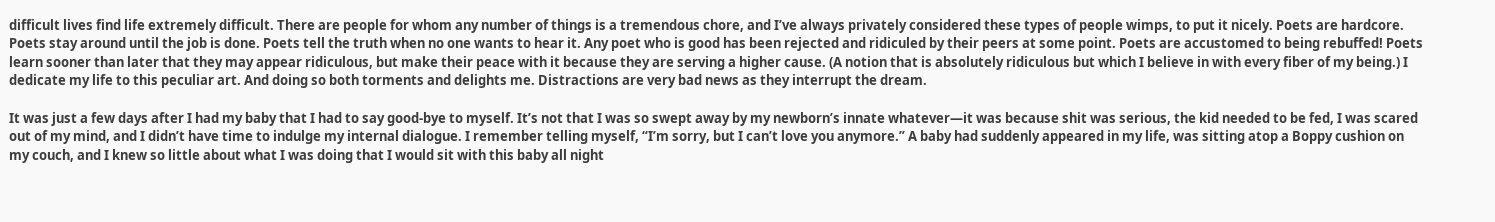difficult lives find life extremely difficult. There are people for whom any number of things is a tremendous chore, and I’ve always privately considered these types of people wimps, to put it nicely. Poets are hardcore. Poets stay around until the job is done. Poets tell the truth when no one wants to hear it. Any poet who is good has been rejected and ridiculed by their peers at some point. Poets are accustomed to being rebuffed! Poets learn sooner than later that they may appear ridiculous, but make their peace with it because they are serving a higher cause. (A notion that is absolutely ridiculous but which I believe in with every fiber of my being.) I dedicate my life to this peculiar art. And doing so both torments and delights me. Distractions are very bad news as they interrupt the dream.

It was just a few days after I had my baby that I had to say good-bye to myself. It’s not that I was so swept away by my newborn’s innate whatever—it was because shit was serious, the kid needed to be fed, I was scared out of my mind, and I didn’t have time to indulge my internal dialogue. I remember telling myself, “I’m sorry, but I can’t love you anymore.” A baby had suddenly appeared in my life, was sitting atop a Boppy cushion on my couch, and I knew so little about what I was doing that I would sit with this baby all night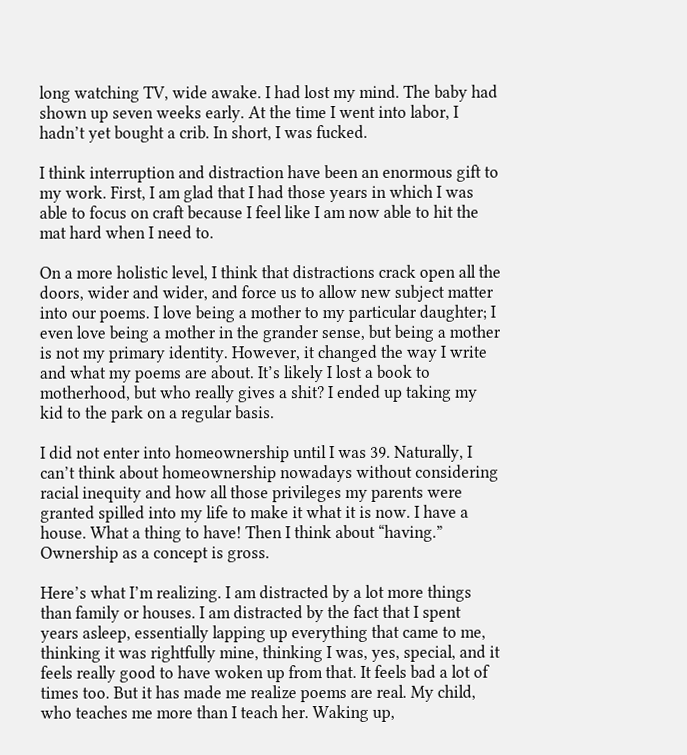long watching TV, wide awake. I had lost my mind. The baby had shown up seven weeks early. At the time I went into labor, I hadn’t yet bought a crib. In short, I was fucked.

I think interruption and distraction have been an enormous gift to my work. First, I am glad that I had those years in which I was able to focus on craft because I feel like I am now able to hit the mat hard when I need to.

On a more holistic level, I think that distractions crack open all the doors, wider and wider, and force us to allow new subject matter into our poems. I love being a mother to my particular daughter; I even love being a mother in the grander sense, but being a mother is not my primary identity. However, it changed the way I write and what my poems are about. It’s likely I lost a book to motherhood, but who really gives a shit? I ended up taking my kid to the park on a regular basis.

I did not enter into homeownership until I was 39. Naturally, I can’t think about homeownership nowadays without considering racial inequity and how all those privileges my parents were granted spilled into my life to make it what it is now. I have a house. What a thing to have! Then I think about “having.” Ownership as a concept is gross.

Here’s what I’m realizing. I am distracted by a lot more things than family or houses. I am distracted by the fact that I spent years asleep, essentially lapping up everything that came to me, thinking it was rightfully mine, thinking I was, yes, special, and it feels really good to have woken up from that. It feels bad a lot of times too. But it has made me realize poems are real. My child, who teaches me more than I teach her. Waking up,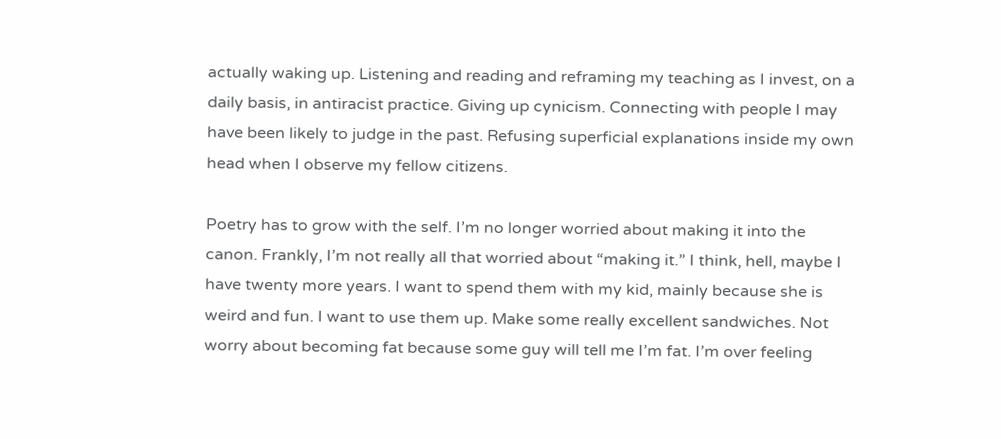actually waking up. Listening and reading and reframing my teaching as I invest, on a daily basis, in antiracist practice. Giving up cynicism. Connecting with people I may have been likely to judge in the past. Refusing superficial explanations inside my own head when I observe my fellow citizens.

Poetry has to grow with the self. I’m no longer worried about making it into the canon. Frankly, I’m not really all that worried about “making it.” I think, hell, maybe I have twenty more years. I want to spend them with my kid, mainly because she is weird and fun. I want to use them up. Make some really excellent sandwiches. Not worry about becoming fat because some guy will tell me I’m fat. I’m over feeling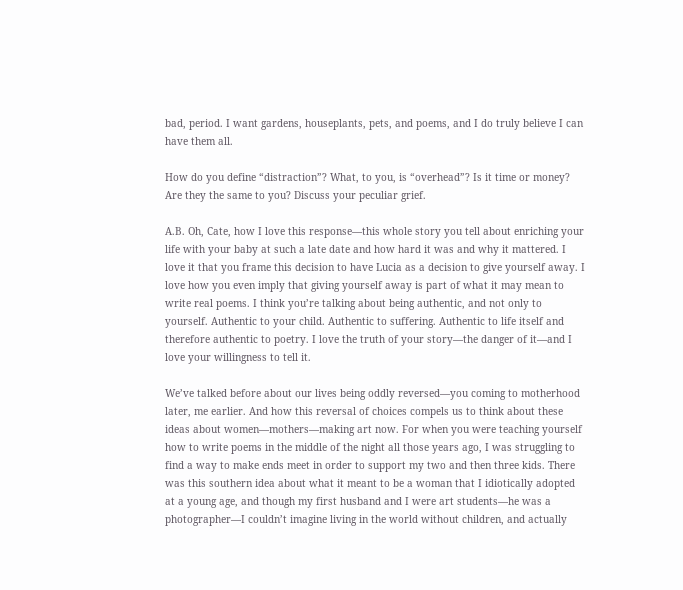bad, period. I want gardens, houseplants, pets, and poems, and I do truly believe I can have them all.

How do you define “distraction”? What, to you, is “overhead”? Is it time or money? Are they the same to you? Discuss your peculiar grief.

A.B. Oh, Cate, how I love this response—this whole story you tell about enriching your life with your baby at such a late date and how hard it was and why it mattered. I love it that you frame this decision to have Lucia as a decision to give yourself away. I love how you even imply that giving yourself away is part of what it may mean to write real poems. I think you’re talking about being authentic, and not only to yourself. Authentic to your child. Authentic to suffering. Authentic to life itself and therefore authentic to poetry. I love the truth of your story—the danger of it—and I love your willingness to tell it.

We’ve talked before about our lives being oddly reversed—you coming to motherhood later, me earlier. And how this reversal of choices compels us to think about these ideas about women—mothers—making art now. For when you were teaching yourself how to write poems in the middle of the night all those years ago, I was struggling to find a way to make ends meet in order to support my two and then three kids. There was this southern idea about what it meant to be a woman that I idiotically adopted at a young age, and though my first husband and I were art students—he was a photographer—I couldn’t imagine living in the world without children, and actually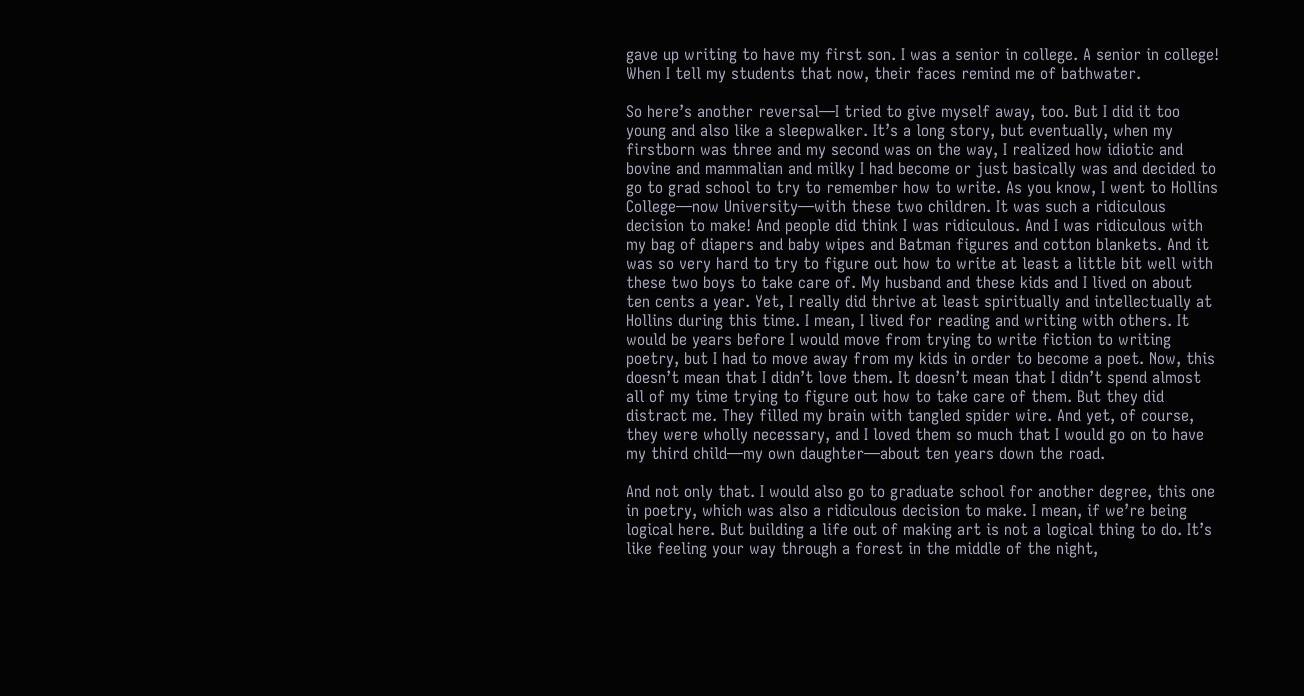gave up writing to have my first son. I was a senior in college. A senior in college! When I tell my students that now, their faces remind me of bathwater.

So here’s another reversal—I tried to give myself away, too. But I did it too young and also like a sleepwalker. It’s a long story, but eventually, when my firstborn was three and my second was on the way, I realized how idiotic and bovine and mammalian and milky I had become or just basically was and decided to go to grad school to try to remember how to write. As you know, I went to Hollins College—now University—with these two children. It was such a ridiculous decision to make! And people did think I was ridiculous. And I was ridiculous with my bag of diapers and baby wipes and Batman figures and cotton blankets. And it was so very hard to try to figure out how to write at least a little bit well with these two boys to take care of. My husband and these kids and I lived on about ten cents a year. Yet, I really did thrive at least spiritually and intellectually at Hollins during this time. I mean, I lived for reading and writing with others. It would be years before I would move from trying to write fiction to writing poetry, but I had to move away from my kids in order to become a poet. Now, this doesn’t mean that I didn’t love them. It doesn’t mean that I didn’t spend almost all of my time trying to figure out how to take care of them. But they did distract me. They filled my brain with tangled spider wire. And yet, of course, they were wholly necessary, and I loved them so much that I would go on to have my third child—my own daughter—about ten years down the road.

And not only that. I would also go to graduate school for another degree, this one in poetry, which was also a ridiculous decision to make. I mean, if we’re being logical here. But building a life out of making art is not a logical thing to do. It’s like feeling your way through a forest in the middle of the night,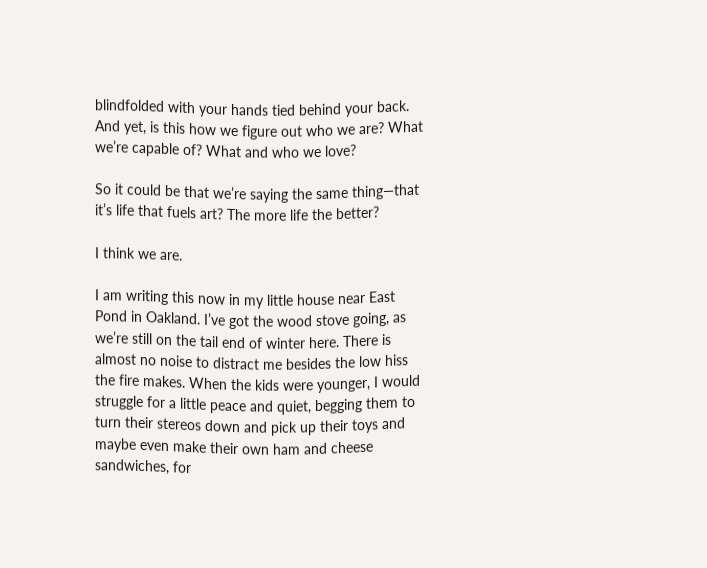blindfolded with your hands tied behind your back. And yet, is this how we figure out who we are? What we’re capable of? What and who we love?

So it could be that we’re saying the same thing—that it’s life that fuels art? The more life the better?

I think we are.

I am writing this now in my little house near East Pond in Oakland. I’ve got the wood stove going, as we’re still on the tail end of winter here. There is almost no noise to distract me besides the low hiss the fire makes. When the kids were younger, I would struggle for a little peace and quiet, begging them to turn their stereos down and pick up their toys and maybe even make their own ham and cheese sandwiches, for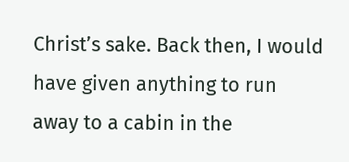Christ’s sake. Back then, I would have given anything to run away to a cabin in the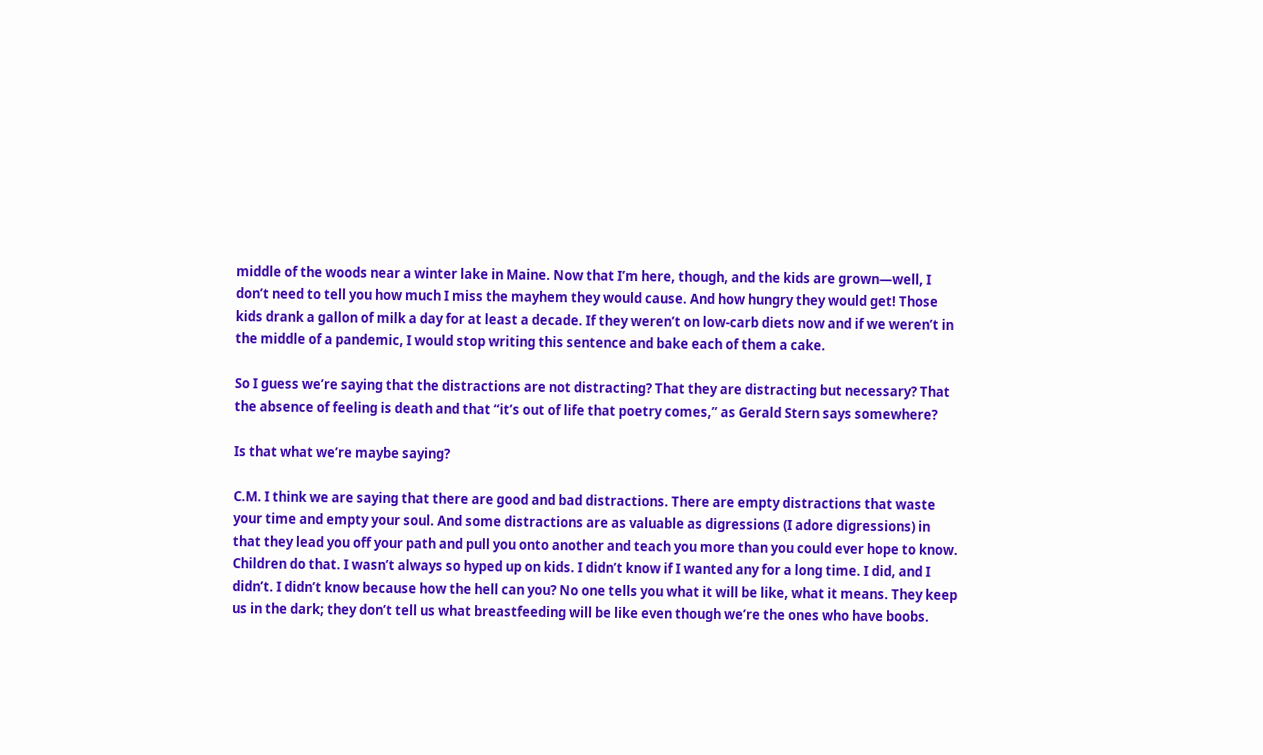middle of the woods near a winter lake in Maine. Now that I’m here, though, and the kids are grown—well, I don’t need to tell you how much I miss the mayhem they would cause. And how hungry they would get! Those kids drank a gallon of milk a day for at least a decade. If they weren’t on low-carb diets now and if we weren’t in the middle of a pandemic, I would stop writing this sentence and bake each of them a cake.

So I guess we’re saying that the distractions are not distracting? That they are distracting but necessary? That the absence of feeling is death and that “it’s out of life that poetry comes,” as Gerald Stern says somewhere?

Is that what we’re maybe saying?

C.M. I think we are saying that there are good and bad distractions. There are empty distractions that waste your time and empty your soul. And some distractions are as valuable as digressions (I adore digressions) in that they lead you off your path and pull you onto another and teach you more than you could ever hope to know. Children do that. I wasn’t always so hyped up on kids. I didn’t know if I wanted any for a long time. I did, and I didn’t. I didn’t know because how the hell can you? No one tells you what it will be like, what it means. They keep us in the dark; they don’t tell us what breastfeeding will be like even though we’re the ones who have boobs.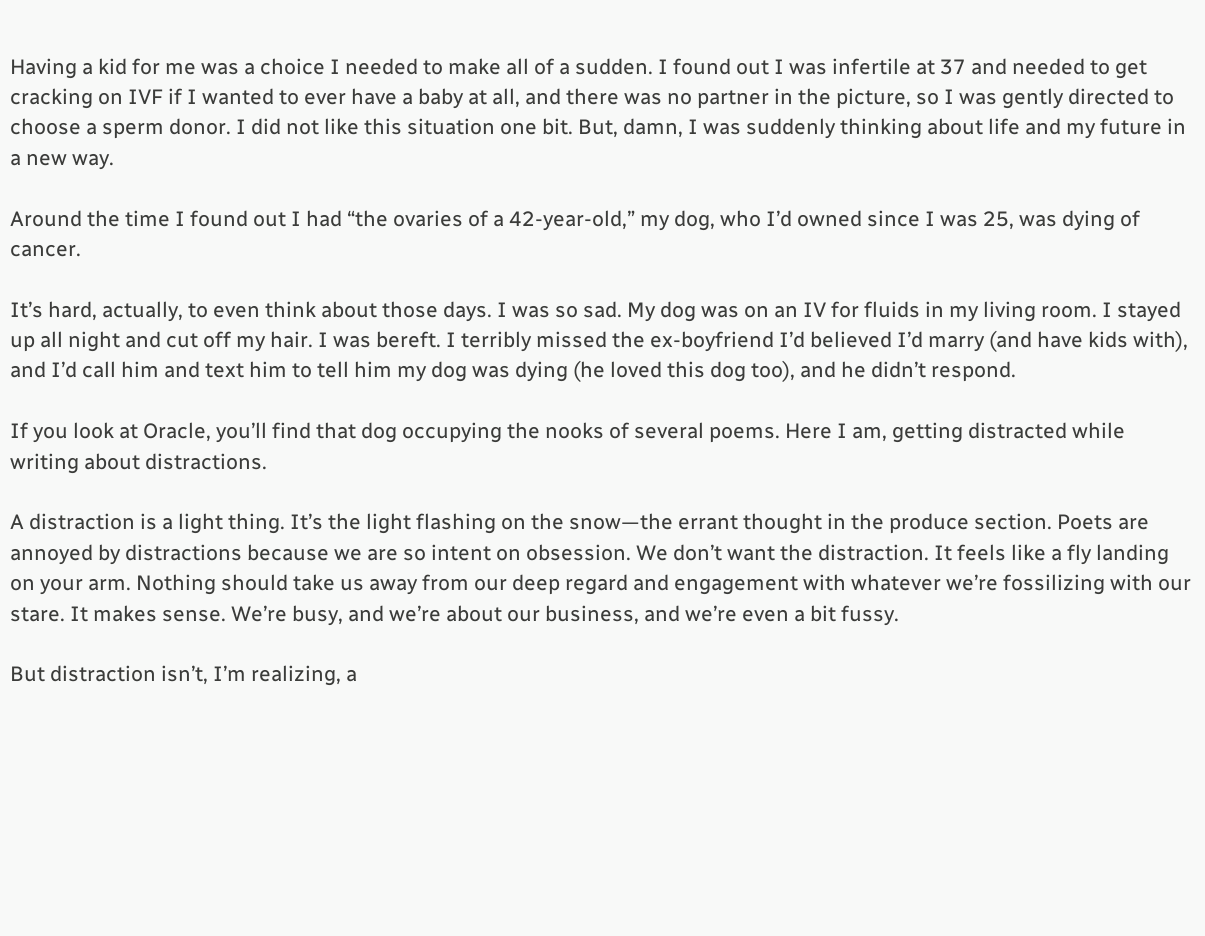Having a kid for me was a choice I needed to make all of a sudden. I found out I was infertile at 37 and needed to get cracking on IVF if I wanted to ever have a baby at all, and there was no partner in the picture, so I was gently directed to choose a sperm donor. I did not like this situation one bit. But, damn, I was suddenly thinking about life and my future in a new way.

Around the time I found out I had “the ovaries of a 42-year-old,” my dog, who I’d owned since I was 25, was dying of cancer.

It’s hard, actually, to even think about those days. I was so sad. My dog was on an IV for fluids in my living room. I stayed up all night and cut off my hair. I was bereft. I terribly missed the ex-boyfriend I’d believed I’d marry (and have kids with), and I’d call him and text him to tell him my dog was dying (he loved this dog too), and he didn’t respond.

If you look at Oracle, you’ll find that dog occupying the nooks of several poems. Here I am, getting distracted while writing about distractions.

A distraction is a light thing. It’s the light flashing on the snow—the errant thought in the produce section. Poets are annoyed by distractions because we are so intent on obsession. We don’t want the distraction. It feels like a fly landing on your arm. Nothing should take us away from our deep regard and engagement with whatever we’re fossilizing with our stare. It makes sense. We’re busy, and we’re about our business, and we’re even a bit fussy.

But distraction isn’t, I’m realizing, a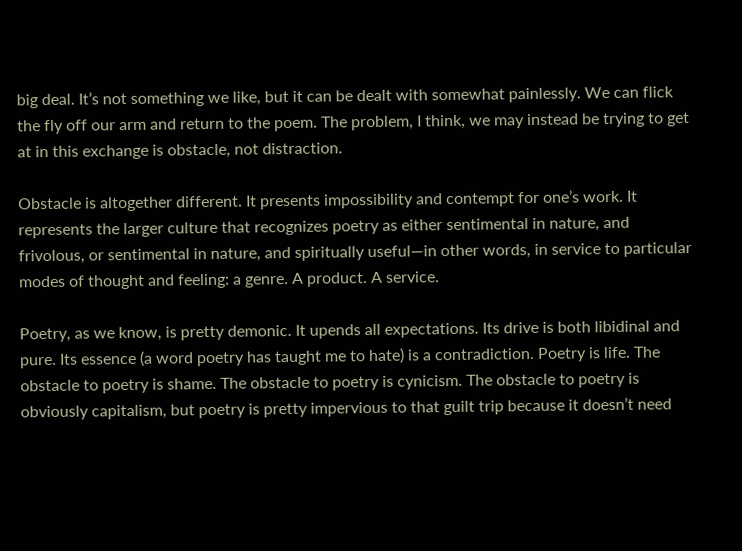big deal. It’s not something we like, but it can be dealt with somewhat painlessly. We can flick the fly off our arm and return to the poem. The problem, I think, we may instead be trying to get at in this exchange is obstacle, not distraction.

Obstacle is altogether different. It presents impossibility and contempt for one’s work. It represents the larger culture that recognizes poetry as either sentimental in nature, and frivolous, or sentimental in nature, and spiritually useful—in other words, in service to particular modes of thought and feeling: a genre. A product. A service.

Poetry, as we know, is pretty demonic. It upends all expectations. Its drive is both libidinal and pure. Its essence (a word poetry has taught me to hate) is a contradiction. Poetry is life. The obstacle to poetry is shame. The obstacle to poetry is cynicism. The obstacle to poetry is obviously capitalism, but poetry is pretty impervious to that guilt trip because it doesn’t need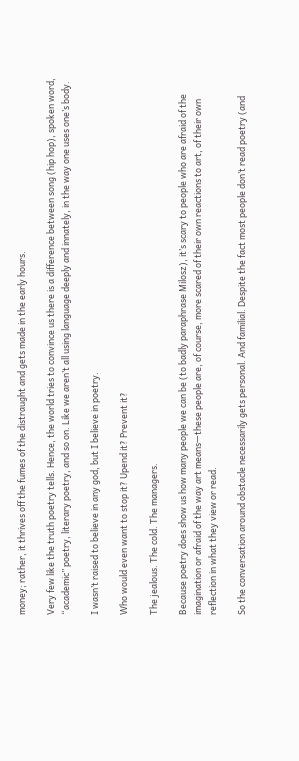money; rather, it thrives off the fumes of the distraught and gets made in the early hours.

Very few like the truth poetry tells. Hence, the world tries to convince us there is a difference between song (hip hop), spoken word, “academic” poetry, literary poetry, and so on. Like we aren’t all using language deeply and innately, in the way one uses one’s body.

I wasn’t raised to believe in any god, but I believe in poetry.

Who would even want to stop it? Upend it? Prevent it?

The jealous. The cold. The managers.

Because poetry does show us how many people we can be (to badly paraphrase Milosz), it’s scary to people who are afraid of the imagination or afraid of the way art means—these people are, of course, more scared of their own reactions to art, of their own reflection in what they view or read.

So the conversation around obstacle necessarily gets personal. And familial. Despite the fact most people don’t read poetry (and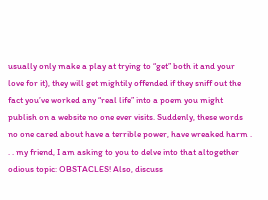usually only make a play at trying to “get” both it and your love for it), they will get mightily offended if they sniff out the fact you’ve worked any “real life” into a poem you might publish on a website no one ever visits. Suddenly, these words no one cared about have a terrible power, have wreaked harm . . . my friend, I am asking to you to delve into that altogether odious topic: OBSTACLES! Also, discuss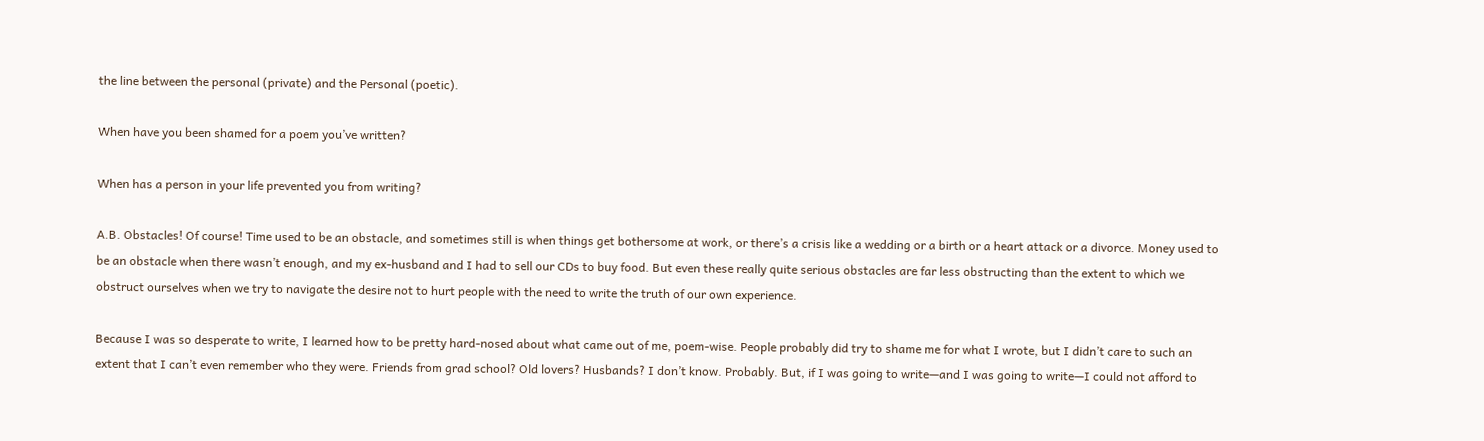the line between the personal (private) and the Personal (poetic).

When have you been shamed for a poem you’ve written?

When has a person in your life prevented you from writing?

A.B. Obstacles! Of course! Time used to be an obstacle, and sometimes still is when things get bothersome at work, or there’s a crisis like a wedding or a birth or a heart attack or a divorce. Money used to be an obstacle when there wasn’t enough, and my ex-husband and I had to sell our CDs to buy food. But even these really quite serious obstacles are far less obstructing than the extent to which we obstruct ourselves when we try to navigate the desire not to hurt people with the need to write the truth of our own experience.

Because I was so desperate to write, I learned how to be pretty hard-nosed about what came out of me, poem-wise. People probably did try to shame me for what I wrote, but I didn’t care to such an extent that I can’t even remember who they were. Friends from grad school? Old lovers? Husbands? I don’t know. Probably. But, if I was going to write—and I was going to write—I could not afford to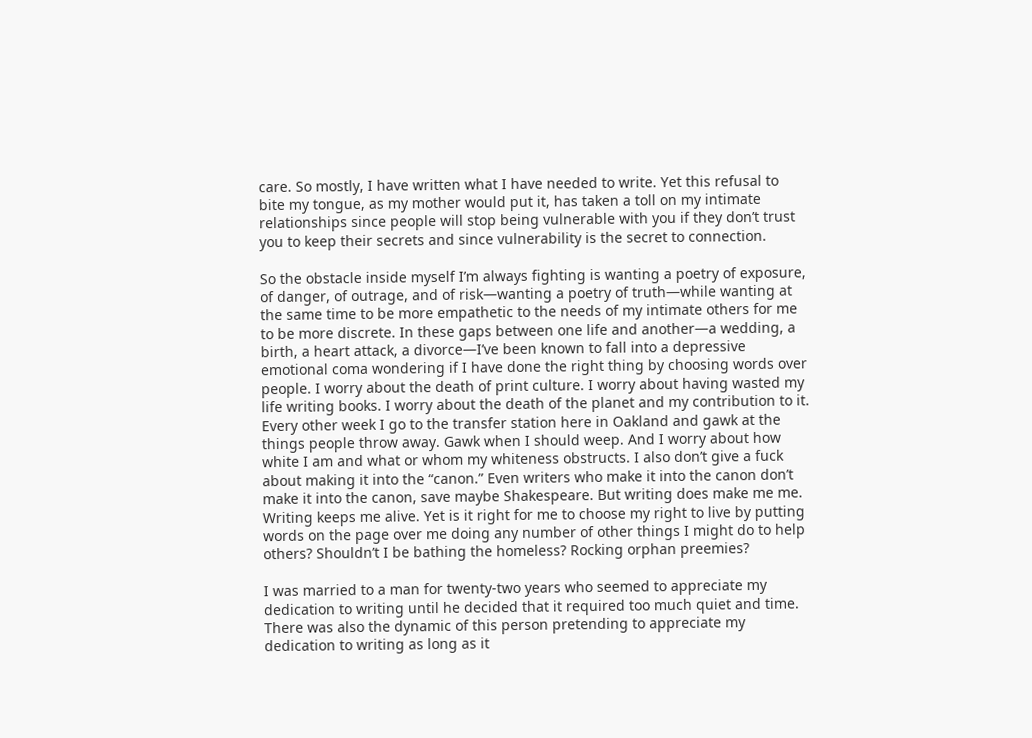care. So mostly, I have written what I have needed to write. Yet this refusal to bite my tongue, as my mother would put it, has taken a toll on my intimate relationships since people will stop being vulnerable with you if they don’t trust you to keep their secrets and since vulnerability is the secret to connection.

So the obstacle inside myself I’m always fighting is wanting a poetry of exposure, of danger, of outrage, and of risk—wanting a poetry of truth—while wanting at the same time to be more empathetic to the needs of my intimate others for me to be more discrete. In these gaps between one life and another—a wedding, a birth, a heart attack, a divorce—I’ve been known to fall into a depressive emotional coma wondering if I have done the right thing by choosing words over people. I worry about the death of print culture. I worry about having wasted my life writing books. I worry about the death of the planet and my contribution to it. Every other week I go to the transfer station here in Oakland and gawk at the things people throw away. Gawk when I should weep. And I worry about how white I am and what or whom my whiteness obstructs. I also don’t give a fuck about making it into the “canon.” Even writers who make it into the canon don’t make it into the canon, save maybe Shakespeare. But writing does make me me. Writing keeps me alive. Yet is it right for me to choose my right to live by putting words on the page over me doing any number of other things I might do to help others? Shouldn’t I be bathing the homeless? Rocking orphan preemies?

I was married to a man for twenty-two years who seemed to appreciate my dedication to writing until he decided that it required too much quiet and time. There was also the dynamic of this person pretending to appreciate my dedication to writing as long as it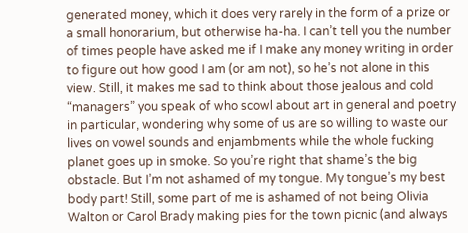generated money, which it does very rarely in the form of a prize or a small honorarium, but otherwise ha-ha. I can’t tell you the number of times people have asked me if I make any money writing in order to figure out how good I am (or am not), so he’s not alone in this view. Still, it makes me sad to think about those jealous and cold “managers” you speak of who scowl about art in general and poetry in particular, wondering why some of us are so willing to waste our lives on vowel sounds and enjambments while the whole fucking planet goes up in smoke. So you’re right that shame’s the big obstacle. But I’m not ashamed of my tongue. My tongue’s my best body part! Still, some part of me is ashamed of not being Olivia Walton or Carol Brady making pies for the town picnic (and always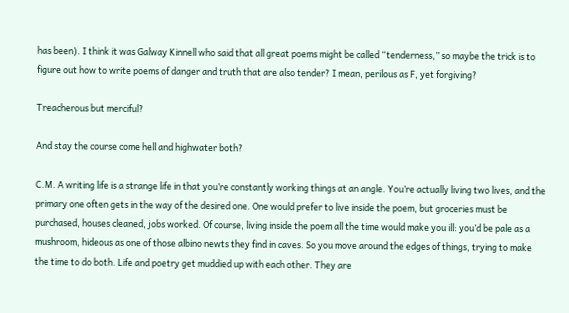has been). I think it was Galway Kinnell who said that all great poems might be called “tenderness,” so maybe the trick is to figure out how to write poems of danger and truth that are also tender? I mean, perilous as F, yet forgiving?

Treacherous but merciful?

And stay the course come hell and highwater both?

C.M. A writing life is a strange life in that you’re constantly working things at an angle. You’re actually living two lives, and the primary one often gets in the way of the desired one. One would prefer to live inside the poem, but groceries must be purchased, houses cleaned, jobs worked. Of course, living inside the poem all the time would make you ill: you’d be pale as a mushroom, hideous as one of those albino newts they find in caves. So you move around the edges of things, trying to make the time to do both. Life and poetry get muddied up with each other. They are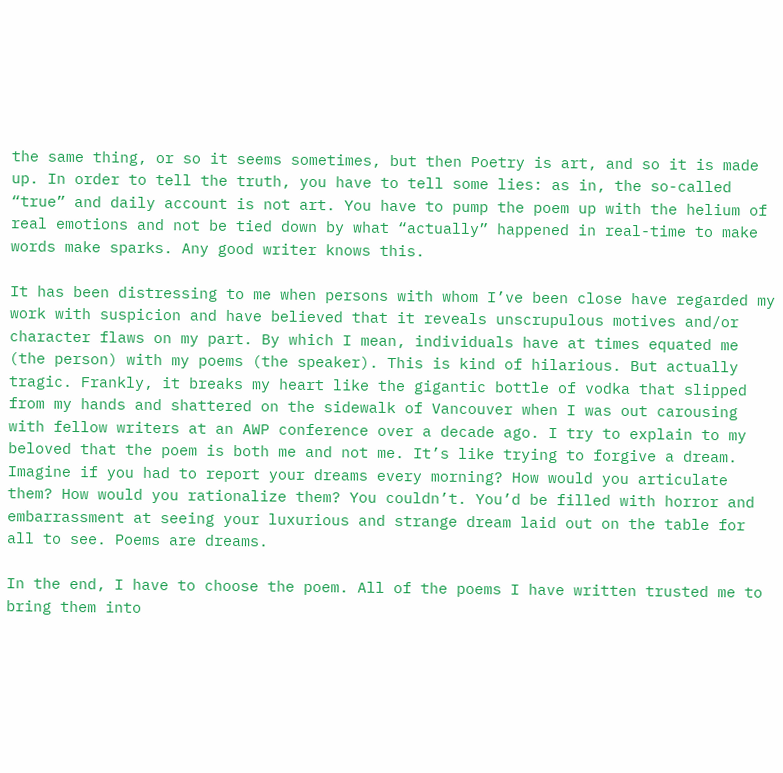the same thing, or so it seems sometimes, but then Poetry is art, and so it is made up. In order to tell the truth, you have to tell some lies: as in, the so-called “true” and daily account is not art. You have to pump the poem up with the helium of real emotions and not be tied down by what “actually” happened in real-time to make words make sparks. Any good writer knows this.

It has been distressing to me when persons with whom I’ve been close have regarded my work with suspicion and have believed that it reveals unscrupulous motives and/or character flaws on my part. By which I mean, individuals have at times equated me (the person) with my poems (the speaker). This is kind of hilarious. But actually tragic. Frankly, it breaks my heart like the gigantic bottle of vodka that slipped from my hands and shattered on the sidewalk of Vancouver when I was out carousing with fellow writers at an AWP conference over a decade ago. I try to explain to my beloved that the poem is both me and not me. It’s like trying to forgive a dream. Imagine if you had to report your dreams every morning? How would you articulate them? How would you rationalize them? You couldn’t. You’d be filled with horror and embarrassment at seeing your luxurious and strange dream laid out on the table for all to see. Poems are dreams.

In the end, I have to choose the poem. All of the poems I have written trusted me to bring them into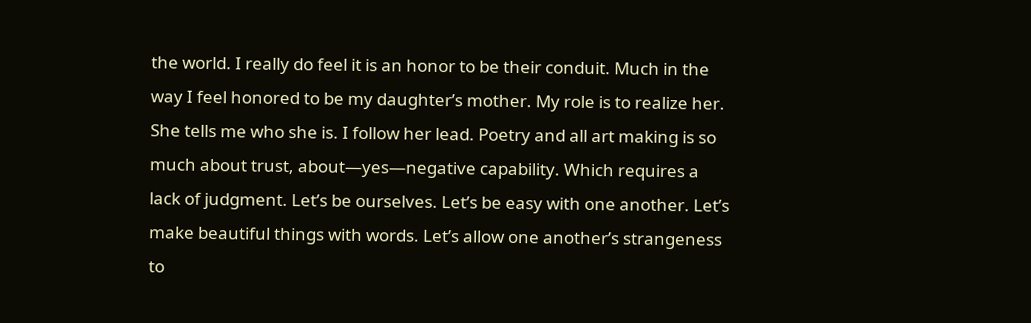the world. I really do feel it is an honor to be their conduit. Much in the way I feel honored to be my daughter’s mother. My role is to realize her. She tells me who she is. I follow her lead. Poetry and all art making is so much about trust, about—yes—negative capability. Which requires a lack of judgment. Let’s be ourselves. Let’s be easy with one another. Let’s make beautiful things with words. Let’s allow one another’s strangeness to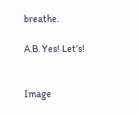breathe.

A.B. Yes! Let’s!


Image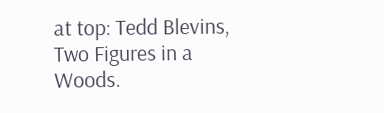at top: Tedd Blevins, Two Figures in a Woods.